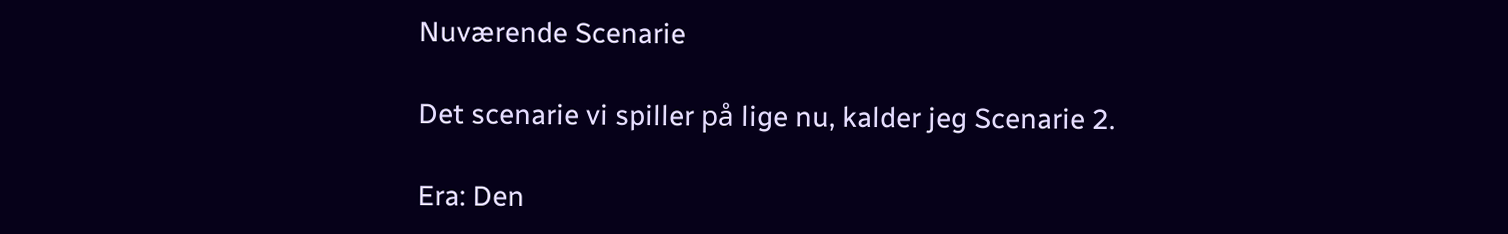Nuværende Scenarie

Det scenarie vi spiller på lige nu, kalder jeg Scenarie 2.

Era: Den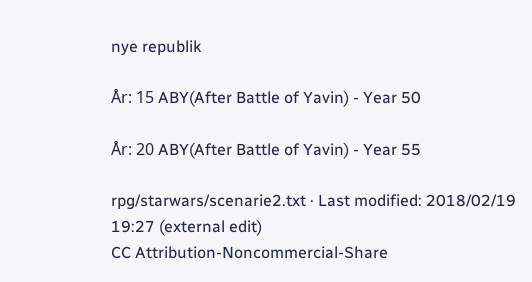nye republik

År: 15 ABY(After Battle of Yavin) - Year 50

År: 20 ABY(After Battle of Yavin) - Year 55

rpg/starwars/scenarie2.txt · Last modified: 2018/02/19 19:27 (external edit)
CC Attribution-Noncommercial-Share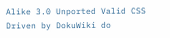Alike 3.0 Unported Valid CSS Driven by DokuWiki do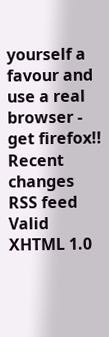yourself a favour and use a real browser - get firefox!! Recent changes RSS feed Valid XHTML 1.0